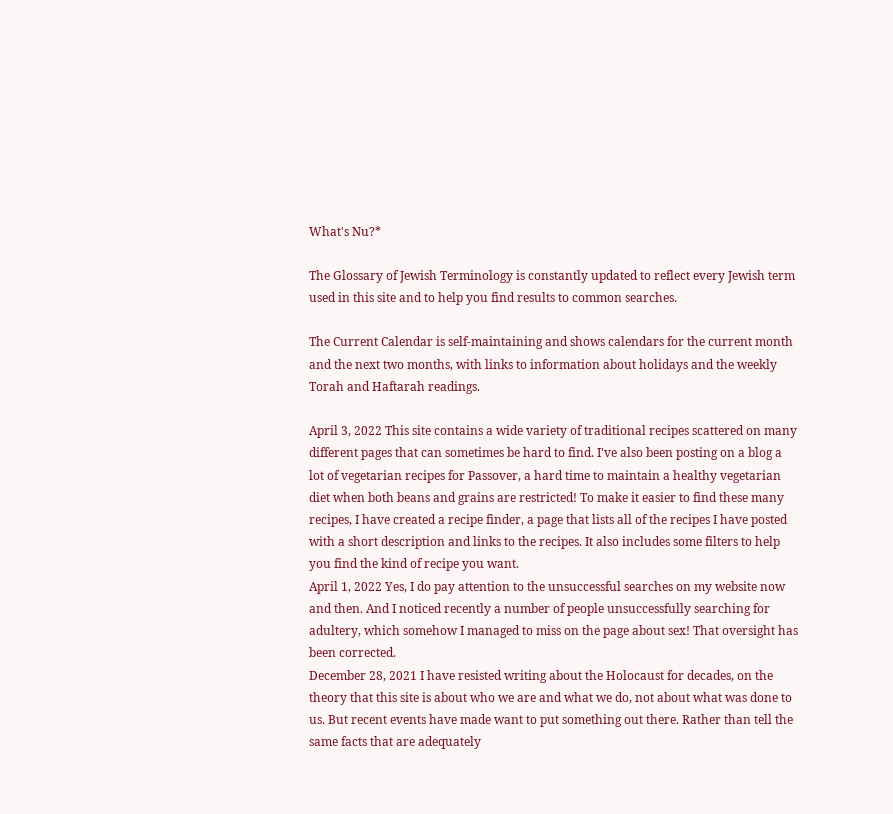What's Nu?*

The Glossary of Jewish Terminology is constantly updated to reflect every Jewish term used in this site and to help you find results to common searches.

The Current Calendar is self-maintaining and shows calendars for the current month and the next two months, with links to information about holidays and the weekly Torah and Haftarah readings.

April 3, 2022 This site contains a wide variety of traditional recipes scattered on many different pages that can sometimes be hard to find. I've also been posting on a blog a lot of vegetarian recipes for Passover, a hard time to maintain a healthy vegetarian diet when both beans and grains are restricted! To make it easier to find these many recipes, I have created a recipe finder, a page that lists all of the recipes I have posted with a short description and links to the recipes. It also includes some filters to help you find the kind of recipe you want.
April 1, 2022 Yes, I do pay attention to the unsuccessful searches on my website now and then. And I noticed recently a number of people unsuccessfully searching for adultery, which somehow I managed to miss on the page about sex! That oversight has been corrected.
December 28, 2021 I have resisted writing about the Holocaust for decades, on the theory that this site is about who we are and what we do, not about what was done to us. But recent events have made want to put something out there. Rather than tell the same facts that are adequately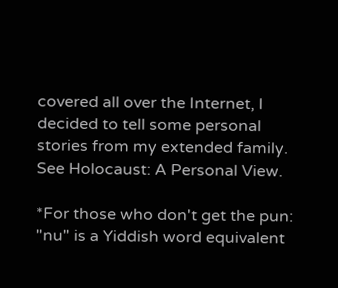covered all over the Internet, I decided to tell some personal stories from my extended family. See Holocaust: A Personal View.

*For those who don't get the pun: "nu" is a Yiddish word equivalent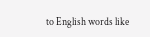to English words like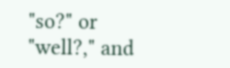"so?" or "well?," and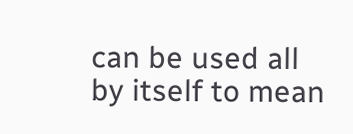can be used all by itself to mean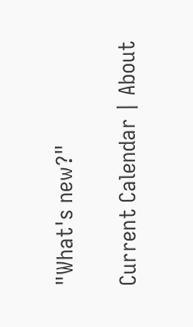"What's new?"

Current Calendar | About